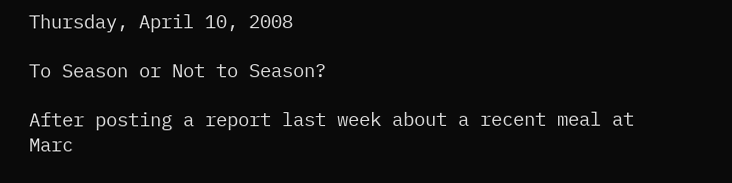Thursday, April 10, 2008

To Season or Not to Season?

After posting a report last week about a recent meal at Marc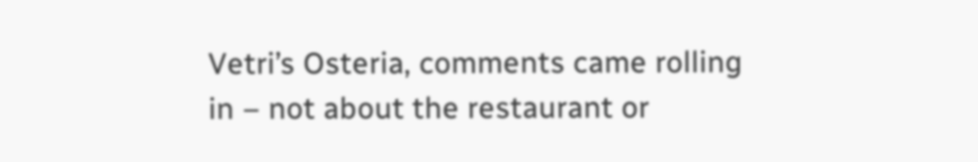Vetri’s Osteria, comments came rolling in – not about the restaurant or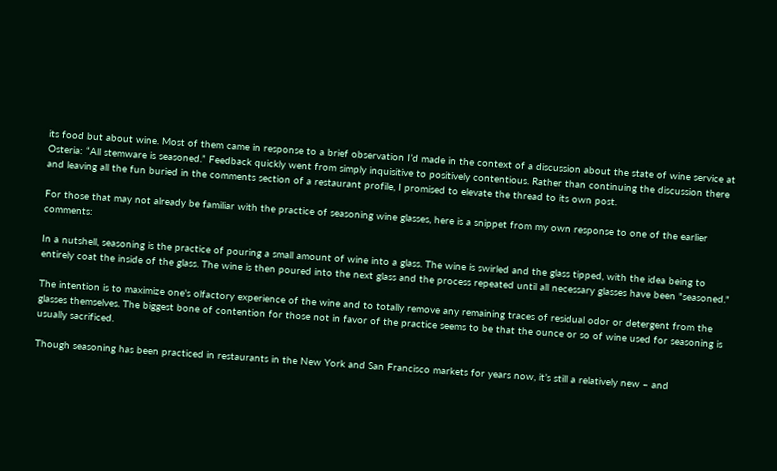its food but about wine. Most of them came in response to a brief observation I’d made in the context of a discussion about the state of wine service at Osteria: “All stemware is seasoned.” Feedback quickly went from simply inquisitive to positively contentious. Rather than continuing the discussion there and leaving all the fun buried in the comments section of a restaurant profile, I promised to elevate the thread to its own post.

For those that may not already be familiar with the practice of seasoning wine glasses, here is a snippet from my own response to one of the earlier comments:

In a nutshell, seasoning is the practice of pouring a small amount of wine into a glass. The wine is swirled and the glass tipped, with the idea being to entirely coat the inside of the glass. The wine is then poured into the next glass and the process repeated until all necessary glasses have been "seasoned."

The intention is to maximize one's olfactory experience of the wine and to totally remove any remaining traces of residual odor or detergent from the glasses themselves. The biggest bone of contention for those not in favor of the practice seems to be that the ounce or so of wine used for seasoning is usually sacrificed.

Though seasoning has been practiced in restaurants in the New York and San Francisco markets for years now, it’s still a relatively new – and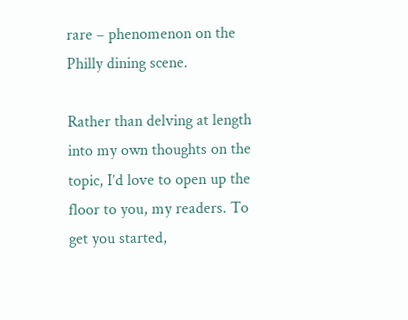rare – phenomenon on the Philly dining scene.

Rather than delving at length into my own thoughts on the topic, I’d love to open up the floor to you, my readers. To get you started,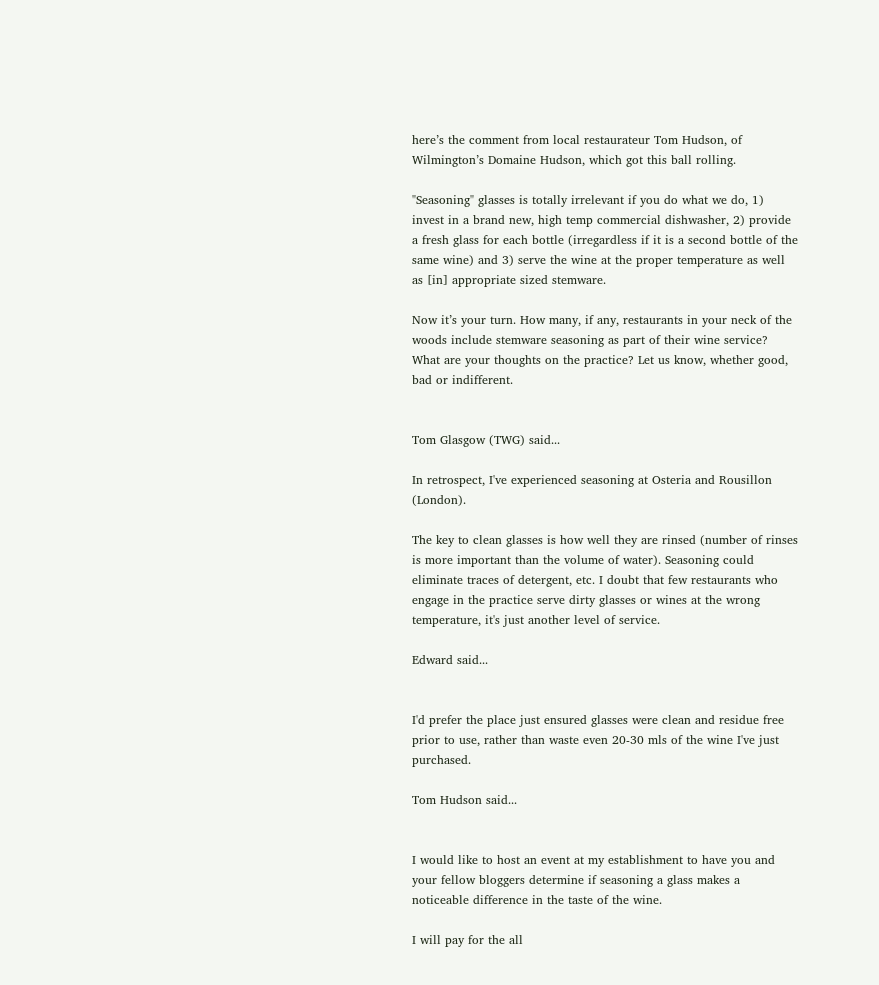here’s the comment from local restaurateur Tom Hudson, of Wilmington’s Domaine Hudson, which got this ball rolling.

"Seasoning" glasses is totally irrelevant if you do what we do, 1) invest in a brand new, high temp commercial dishwasher, 2) provide a fresh glass for each bottle (irregardless if it is a second bottle of the same wine) and 3) serve the wine at the proper temperature as well as [in] appropriate sized stemware.

Now it’s your turn. How many, if any, restaurants in your neck of the woods include stemware seasoning as part of their wine service? What are your thoughts on the practice? Let us know, whether good, bad or indifferent.


Tom Glasgow (TWG) said...

In retrospect, I've experienced seasoning at Osteria and Rousillon (London).

The key to clean glasses is how well they are rinsed (number of rinses is more important than the volume of water). Seasoning could eliminate traces of detergent, etc. I doubt that few restaurants who engage in the practice serve dirty glasses or wines at the wrong temperature, it's just another level of service.

Edward said...


I'd prefer the place just ensured glasses were clean and residue free prior to use, rather than waste even 20-30 mls of the wine I've just purchased.

Tom Hudson said...


I would like to host an event at my establishment to have you and your fellow bloggers determine if seasoning a glass makes a noticeable difference in the taste of the wine.

I will pay for the all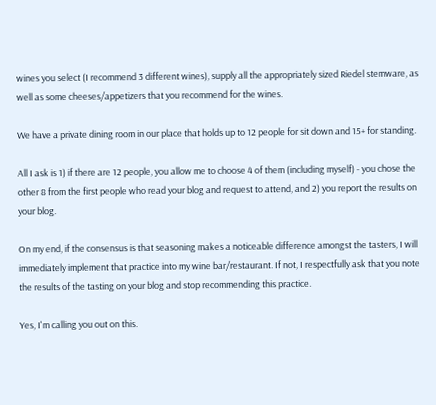wines you select (I recommend 3 different wines), supply all the appropriately sized Riedel stemware, as well as some cheeses/appetizers that you recommend for the wines.

We have a private dining room in our place that holds up to 12 people for sit down and 15+ for standing.

All I ask is 1) if there are 12 people, you allow me to choose 4 of them (including myself) - you chose the other 8 from the first people who read your blog and request to attend, and 2) you report the results on your blog.

On my end, if the consensus is that seasoning makes a noticeable difference amongst the tasters, I will immediately implement that practice into my wine bar/restaurant. If not, I respectfully ask that you note the results of the tasting on your blog and stop recommending this practice.

Yes, I'm calling you out on this.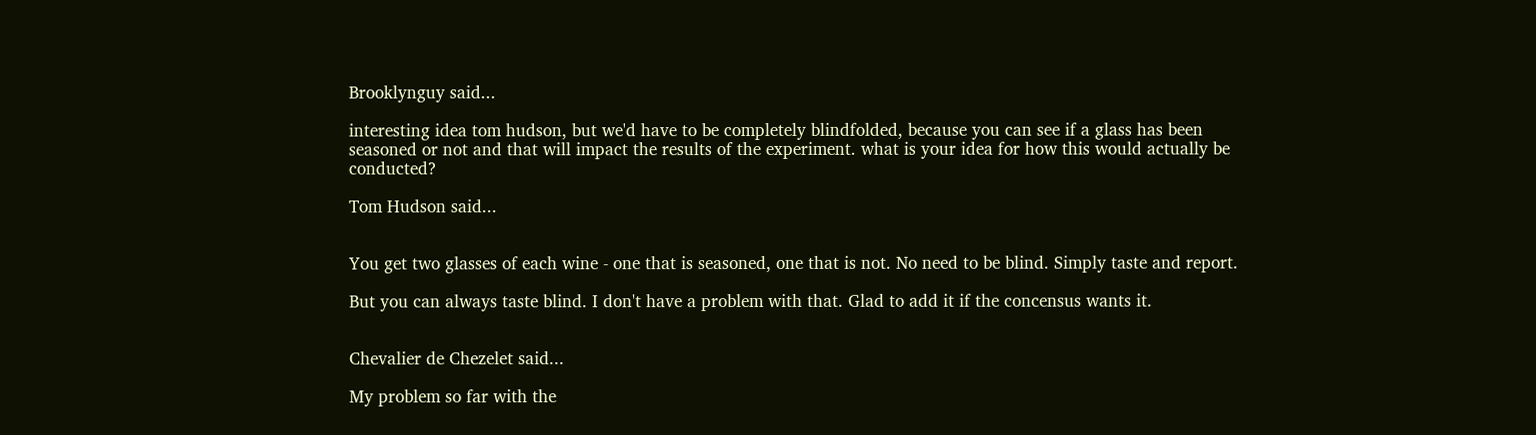Brooklynguy said...

interesting idea tom hudson, but we'd have to be completely blindfolded, because you can see if a glass has been seasoned or not and that will impact the results of the experiment. what is your idea for how this would actually be conducted?

Tom Hudson said...


You get two glasses of each wine - one that is seasoned, one that is not. No need to be blind. Simply taste and report.

But you can always taste blind. I don't have a problem with that. Glad to add it if the concensus wants it.


Chevalier de Chezelet said...

My problem so far with the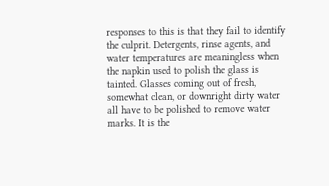responses to this is that they fail to identify the culprit. Detergents, rinse agents, and water temperatures are meaningless when the napkin used to polish the glass is tainted. Glasses coming out of fresh, somewhat clean, or downright dirty water all have to be polished to remove water marks. It is the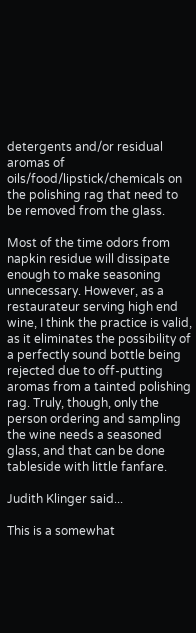detergents and/or residual aromas of oils/food/lipstick/chemicals on the polishing rag that need to be removed from the glass.

Most of the time odors from napkin residue will dissipate enough to make seasoning unnecessary. However, as a restaurateur serving high end wine, I think the practice is valid, as it eliminates the possibility of a perfectly sound bottle being rejected due to off-putting aromas from a tainted polishing rag. Truly, though, only the person ordering and sampling the wine needs a seasoned glass, and that can be done tableside with little fanfare.

Judith Klinger said...

This is a somewhat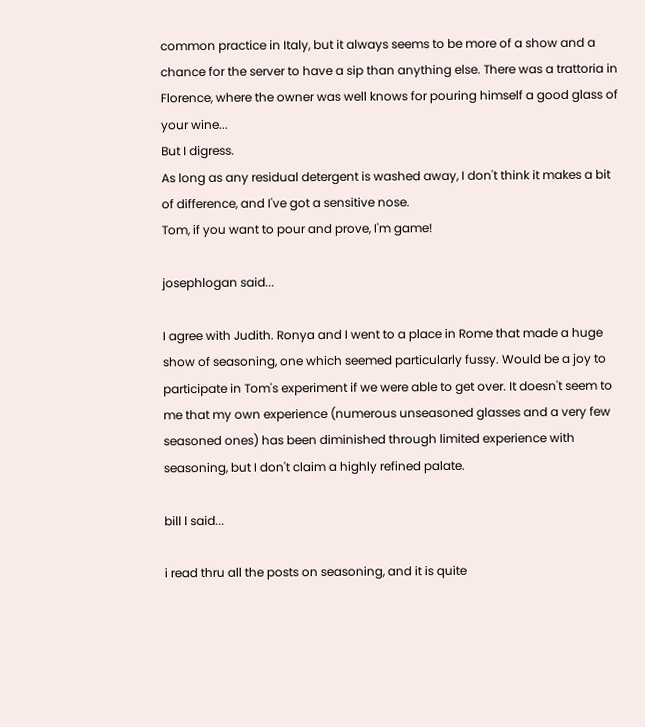common practice in Italy, but it always seems to be more of a show and a chance for the server to have a sip than anything else. There was a trattoria in Florence, where the owner was well knows for pouring himself a good glass of your wine...
But I digress.
As long as any residual detergent is washed away, I don't think it makes a bit of difference, and I've got a sensitive nose.
Tom, if you want to pour and prove, I'm game!

josephlogan said...

I agree with Judith. Ronya and I went to a place in Rome that made a huge show of seasoning, one which seemed particularly fussy. Would be a joy to participate in Tom's experiment if we were able to get over. It doesn't seem to me that my own experience (numerous unseasoned glasses and a very few seasoned ones) has been diminished through limited experience with seasoning, but I don't claim a highly refined palate.

bill l said...

i read thru all the posts on seasoning, and it is quite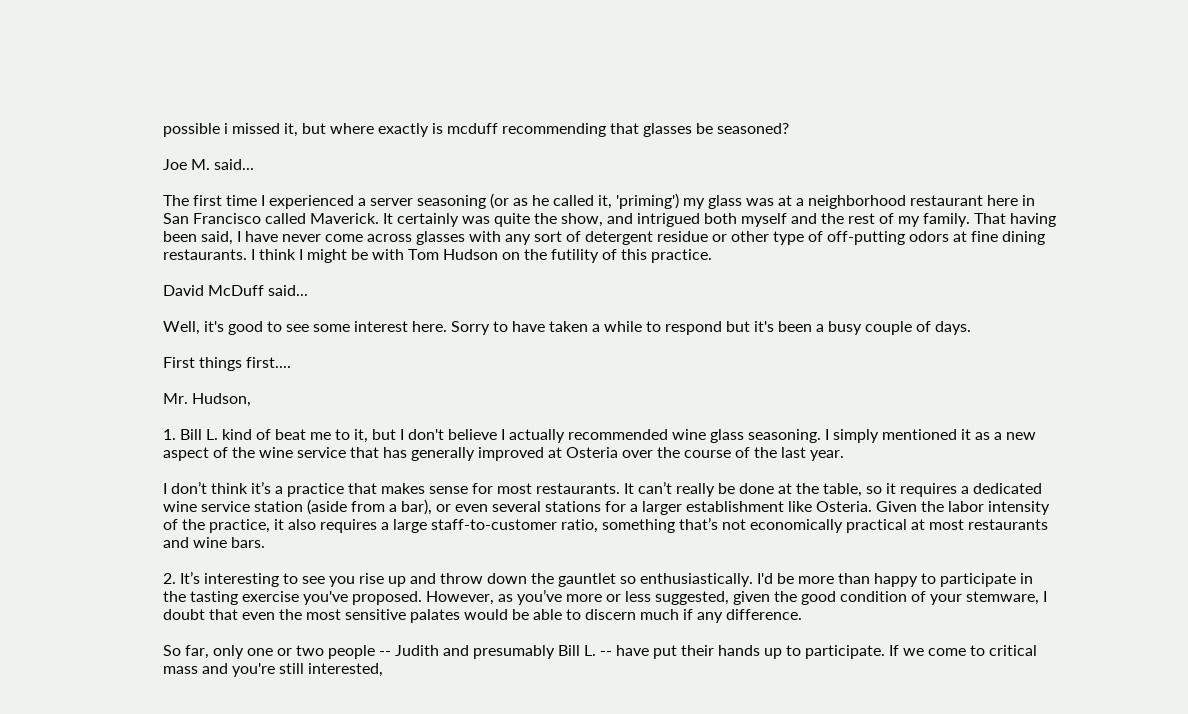possible i missed it, but where exactly is mcduff recommending that glasses be seasoned?

Joe M. said...

The first time I experienced a server seasoning (or as he called it, 'priming') my glass was at a neighborhood restaurant here in San Francisco called Maverick. It certainly was quite the show, and intrigued both myself and the rest of my family. That having been said, I have never come across glasses with any sort of detergent residue or other type of off-putting odors at fine dining restaurants. I think I might be with Tom Hudson on the futility of this practice.

David McDuff said...

Well, it's good to see some interest here. Sorry to have taken a while to respond but it's been a busy couple of days.

First things first....

Mr. Hudson,

1. Bill L. kind of beat me to it, but I don't believe I actually recommended wine glass seasoning. I simply mentioned it as a new aspect of the wine service that has generally improved at Osteria over the course of the last year.

I don’t think it’s a practice that makes sense for most restaurants. It can’t really be done at the table, so it requires a dedicated wine service station (aside from a bar), or even several stations for a larger establishment like Osteria. Given the labor intensity of the practice, it also requires a large staff-to-customer ratio, something that’s not economically practical at most restaurants and wine bars.

2. It’s interesting to see you rise up and throw down the gauntlet so enthusiastically. I'd be more than happy to participate in the tasting exercise you've proposed. However, as you’ve more or less suggested, given the good condition of your stemware, I doubt that even the most sensitive palates would be able to discern much if any difference.

So far, only one or two people -- Judith and presumably Bill L. -- have put their hands up to participate. If we come to critical mass and you're still interested,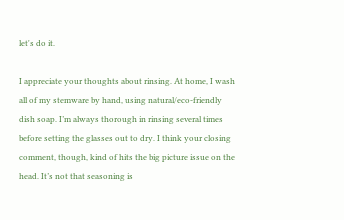let's do it.

I appreciate your thoughts about rinsing. At home, I wash all of my stemware by hand, using natural/eco-friendly dish soap. I’m always thorough in rinsing several times before setting the glasses out to dry. I think your closing comment, though, kind of hits the big picture issue on the head. It’s not that seasoning is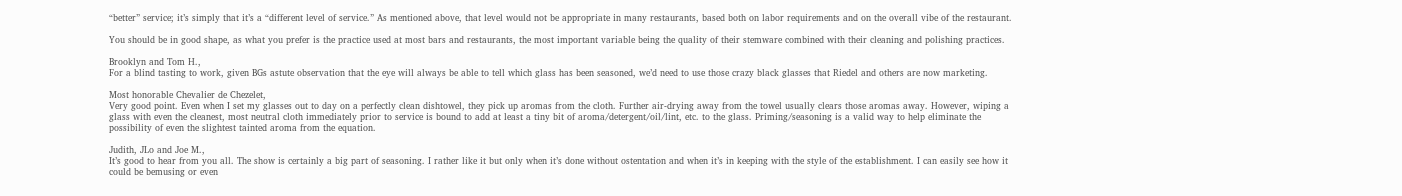“better” service; it’s simply that it’s a “different level of service.” As mentioned above, that level would not be appropriate in many restaurants, based both on labor requirements and on the overall vibe of the restaurant.

You should be in good shape, as what you prefer is the practice used at most bars and restaurants, the most important variable being the quality of their stemware combined with their cleaning and polishing practices.

Brooklyn and Tom H.,
For a blind tasting to work, given BGs astute observation that the eye will always be able to tell which glass has been seasoned, we’d need to use those crazy black glasses that Riedel and others are now marketing.

Most honorable Chevalier de Chezelet,
Very good point. Even when I set my glasses out to day on a perfectly clean dishtowel, they pick up aromas from the cloth. Further air-drying away from the towel usually clears those aromas away. However, wiping a glass with even the cleanest, most neutral cloth immediately prior to service is bound to add at least a tiny bit of aroma/detergent/oil/lint, etc. to the glass. Priming/seasoning is a valid way to help eliminate the possibility of even the slightest tainted aroma from the equation.

Judith, JLo and Joe M.,
It’s good to hear from you all. The show is certainly a big part of seasoning. I rather like it but only when it’s done without ostentation and when it’s in keeping with the style of the establishment. I can easily see how it could be bemusing or even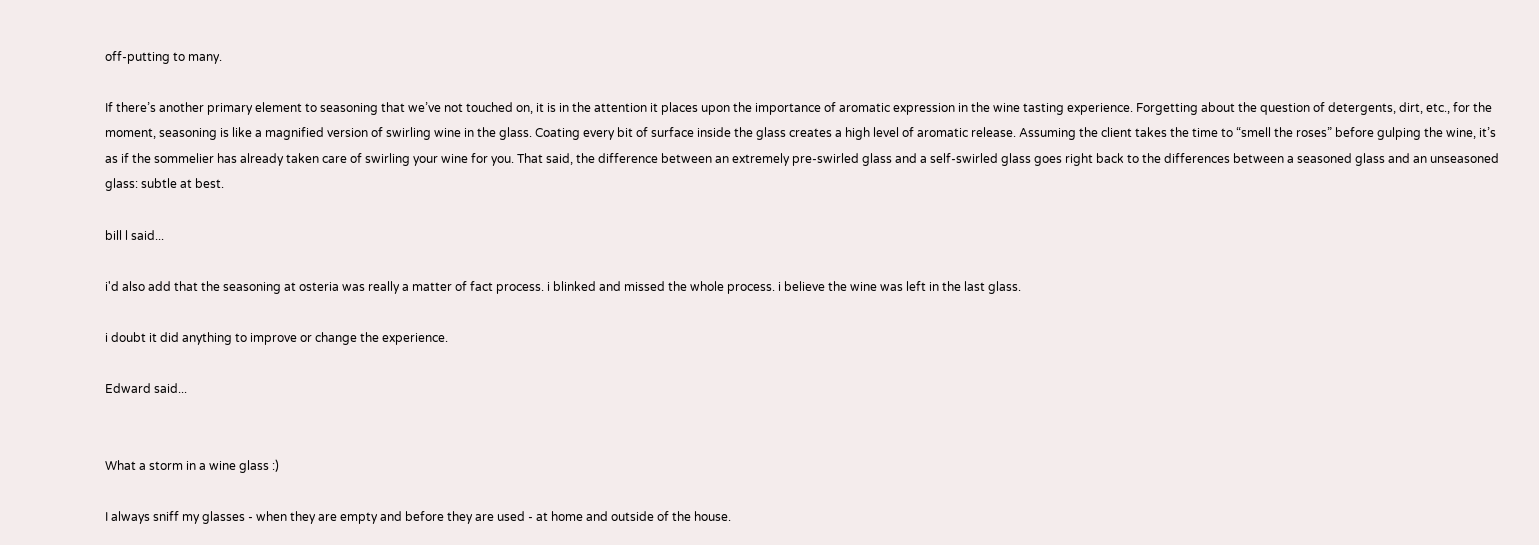off-putting to many.

If there’s another primary element to seasoning that we’ve not touched on, it is in the attention it places upon the importance of aromatic expression in the wine tasting experience. Forgetting about the question of detergents, dirt, etc., for the moment, seasoning is like a magnified version of swirling wine in the glass. Coating every bit of surface inside the glass creates a high level of aromatic release. Assuming the client takes the time to “smell the roses” before gulping the wine, it’s as if the sommelier has already taken care of swirling your wine for you. That said, the difference between an extremely pre-swirled glass and a self-swirled glass goes right back to the differences between a seasoned glass and an unseasoned glass: subtle at best.

bill l said...

i'd also add that the seasoning at osteria was really a matter of fact process. i blinked and missed the whole process. i believe the wine was left in the last glass.

i doubt it did anything to improve or change the experience.

Edward said...


What a storm in a wine glass :)

I always sniff my glasses - when they are empty and before they are used - at home and outside of the house.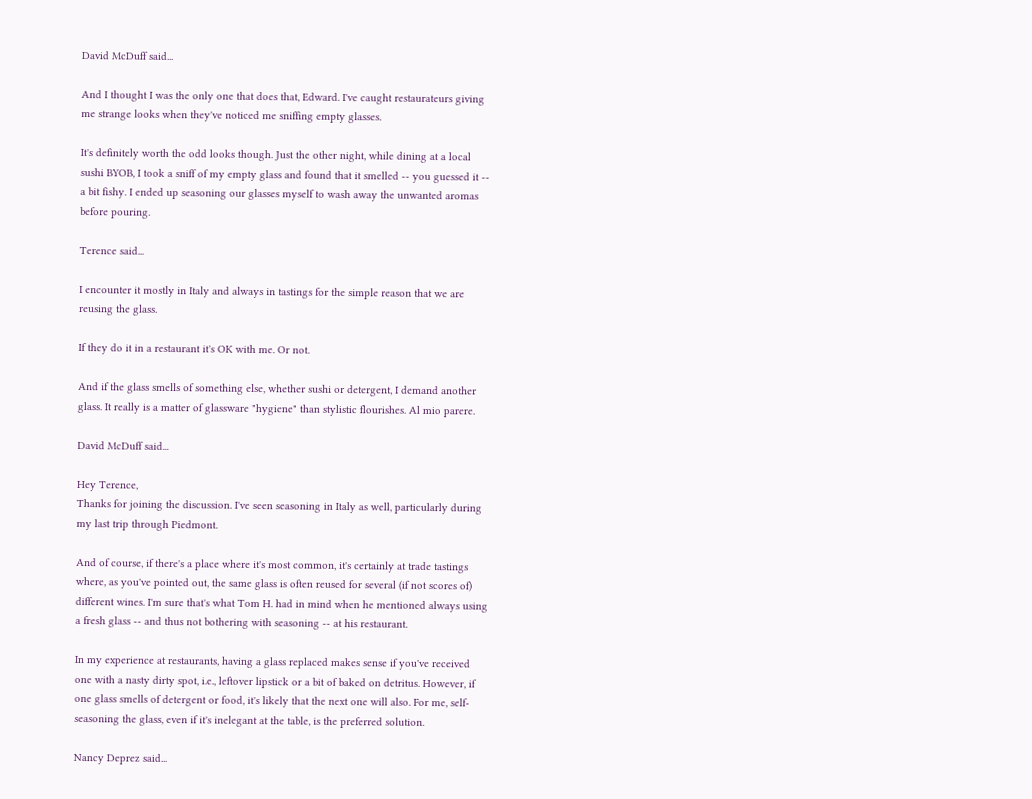David McDuff said...

And I thought I was the only one that does that, Edward. I've caught restaurateurs giving me strange looks when they've noticed me sniffing empty glasses.

It's definitely worth the odd looks though. Just the other night, while dining at a local sushi BYOB, I took a sniff of my empty glass and found that it smelled -- you guessed it -- a bit fishy. I ended up seasoning our glasses myself to wash away the unwanted aromas before pouring.

Terence said...

I encounter it mostly in Italy and always in tastings for the simple reason that we are reusing the glass.

If they do it in a restaurant it's OK with me. Or not.

And if the glass smells of something else, whether sushi or detergent, I demand another glass. It really is a matter of glassware "hygiene" than stylistic flourishes. Al mio parere.

David McDuff said...

Hey Terence,
Thanks for joining the discussion. I've seen seasoning in Italy as well, particularly during my last trip through Piedmont.

And of course, if there's a place where it's most common, it's certainly at trade tastings where, as you've pointed out, the same glass is often reused for several (if not scores of) different wines. I'm sure that's what Tom H. had in mind when he mentioned always using a fresh glass -- and thus not bothering with seasoning -- at his restaurant.

In my experience at restaurants, having a glass replaced makes sense if you've received one with a nasty dirty spot, i.e., leftover lipstick or a bit of baked on detritus. However, if one glass smells of detergent or food, it's likely that the next one will also. For me, self-seasoning the glass, even if it's inelegant at the table, is the preferred solution.

Nancy Deprez said...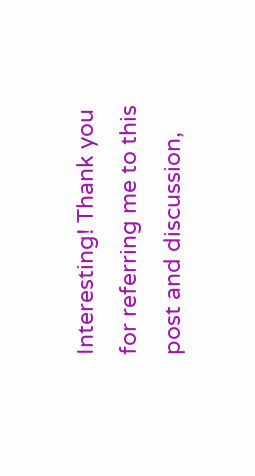Interesting! Thank you for referring me to this post and discussion,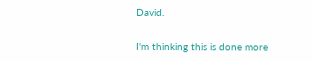David.

I'm thinking this is done more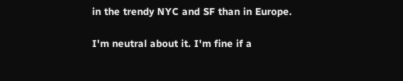in the trendy NYC and SF than in Europe.

I'm neutral about it. I'm fine if a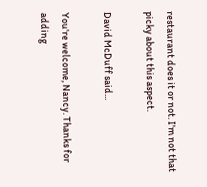restaurant does it or not. I'm not that picky about this aspect.

David McDuff said...

You're welcome, Nancy. Thanks for adding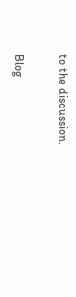to the discussion.

Blog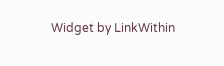Widget by LinkWithin